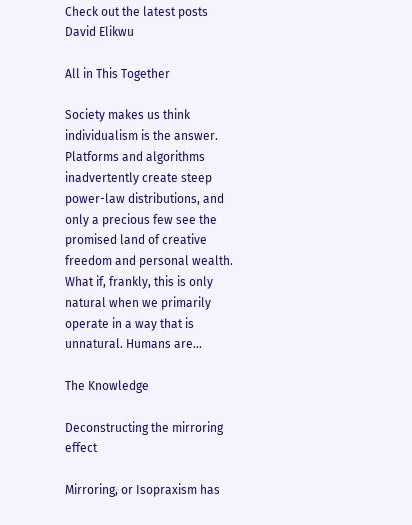Check out the latest posts
David Elikwu

All in This Together

Society makes us think individualism is the answer. Platforms and algorithms inadvertently create steep power-law distributions, and only a precious few see the promised land of creative freedom and personal wealth. What if, frankly, this is only natural when we primarily operate in a way that is unnatural. Humans are...

The Knowledge

Deconstructing the mirroring effect

Mirroring, or Isopraxism has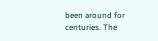been around for centuries. The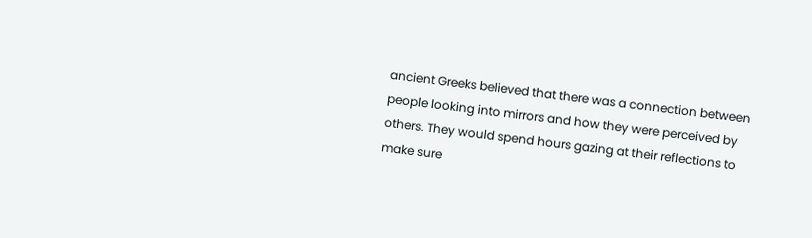ancient Greeks believed that there was a connection between people looking into mirrors and how they were perceived by others. They would spend hours gazing at their reflections to make sure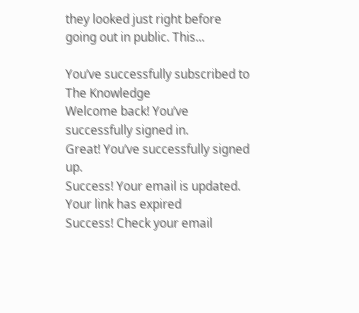they looked just right before going out in public. This...

You’ve successfully subscribed to The Knowledge
Welcome back! You’ve successfully signed in.
Great! You’ve successfully signed up.
Success! Your email is updated.
Your link has expired
Success! Check your email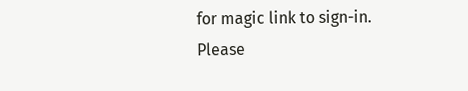for magic link to sign-in.
Please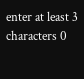enter at least 3 characters 0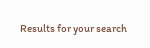Results for your search